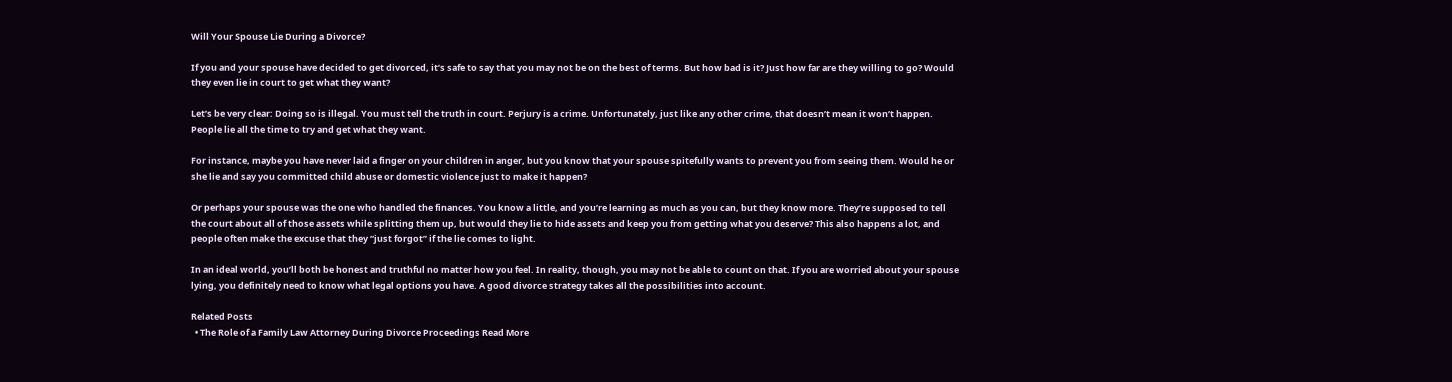Will Your Spouse Lie During a Divorce?

If you and your spouse have decided to get divorced, it’s safe to say that you may not be on the best of terms. But how bad is it? Just how far are they willing to go? Would they even lie in court to get what they want?

Let’s be very clear: Doing so is illegal. You must tell the truth in court. Perjury is a crime. Unfortunately, just like any other crime, that doesn’t mean it won’t happen. People lie all the time to try and get what they want.

For instance, maybe you have never laid a finger on your children in anger, but you know that your spouse spitefully wants to prevent you from seeing them. Would he or she lie and say you committed child abuse or domestic violence just to make it happen?

Or perhaps your spouse was the one who handled the finances. You know a little, and you’re learning as much as you can, but they know more. They’re supposed to tell the court about all of those assets while splitting them up, but would they lie to hide assets and keep you from getting what you deserve? This also happens a lot, and people often make the excuse that they “just forgot” if the lie comes to light.

In an ideal world, you’ll both be honest and truthful no matter how you feel. In reality, though, you may not be able to count on that. If you are worried about your spouse lying, you definitely need to know what legal options you have. A good divorce strategy takes all the possibilities into account.

Related Posts
  • The Role of a Family Law Attorney During Divorce Proceedings Read More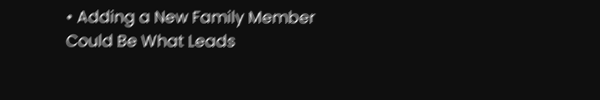• Adding a New Family Member Could Be What Leads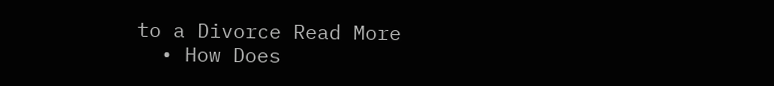to a Divorce Read More
  • How Does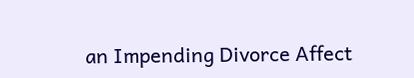an Impending Divorce Affect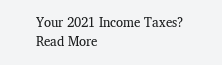Your 2021 Income Taxes? Read More